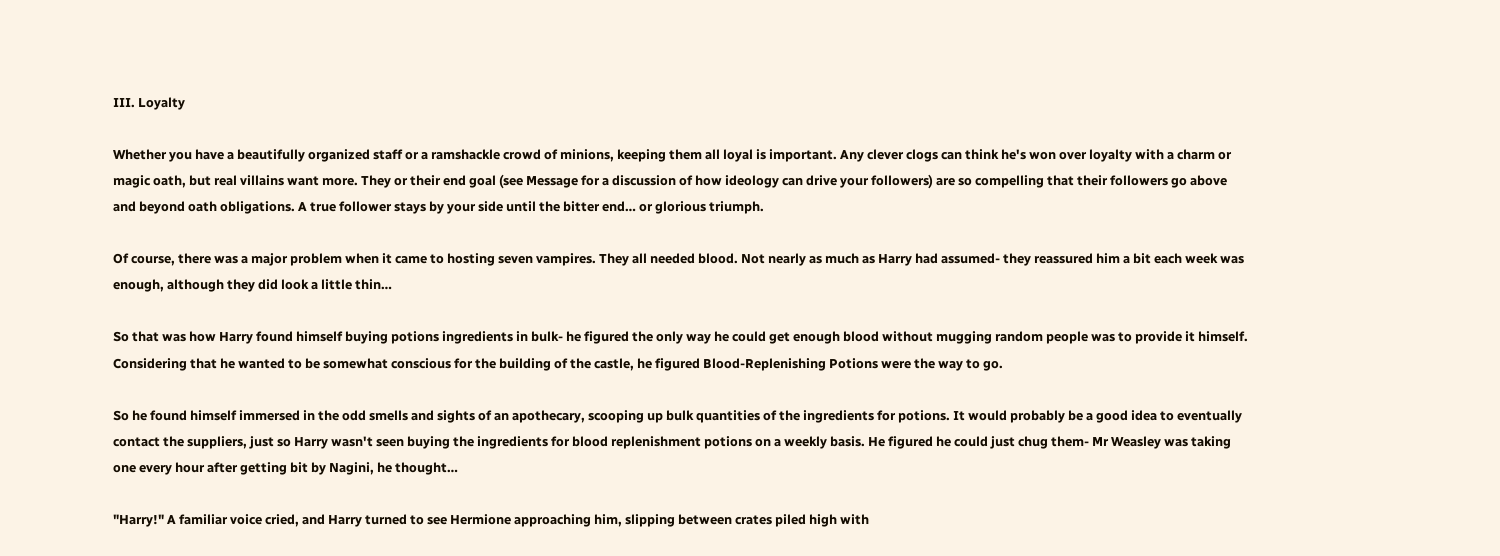III. Loyalty

Whether you have a beautifully organized staff or a ramshackle crowd of minions, keeping them all loyal is important. Any clever clogs can think he's won over loyalty with a charm or magic oath, but real villains want more. They or their end goal (see Message for a discussion of how ideology can drive your followers) are so compelling that their followers go above and beyond oath obligations. A true follower stays by your side until the bitter end… or glorious triumph.

Of course, there was a major problem when it came to hosting seven vampires. They all needed blood. Not nearly as much as Harry had assumed- they reassured him a bit each week was enough, although they did look a little thin…

So that was how Harry found himself buying potions ingredients in bulk- he figured the only way he could get enough blood without mugging random people was to provide it himself. Considering that he wanted to be somewhat conscious for the building of the castle, he figured Blood-Replenishing Potions were the way to go.

So he found himself immersed in the odd smells and sights of an apothecary, scooping up bulk quantities of the ingredients for potions. It would probably be a good idea to eventually contact the suppliers, just so Harry wasn't seen buying the ingredients for blood replenishment potions on a weekly basis. He figured he could just chug them- Mr Weasley was taking one every hour after getting bit by Nagini, he thought…

"Harry!" A familiar voice cried, and Harry turned to see Hermione approaching him, slipping between crates piled high with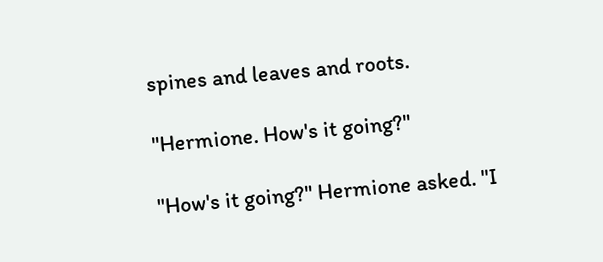spines and leaves and roots.

"Hermione. How's it going?"

"How's it going?" Hermione asked. "I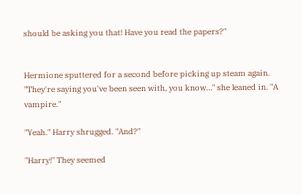should be asking you that! Have you read the papers?"


Hermione sputtered for a second before picking up steam again. "They're saying you've been seen with, you know…" she leaned in. "A vampire."

"Yeah." Harry shrugged. "And?"

"Harry!" They seemed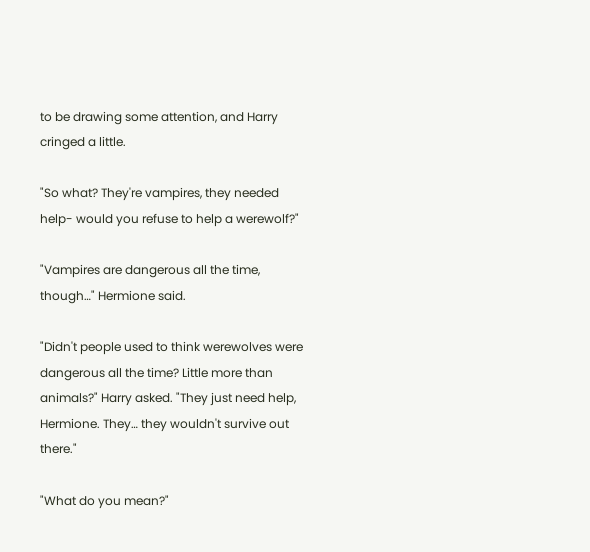to be drawing some attention, and Harry cringed a little.

"So what? They're vampires, they needed help- would you refuse to help a werewolf?"

"Vampires are dangerous all the time, though…" Hermione said.

"Didn't people used to think werewolves were dangerous all the time? Little more than animals?" Harry asked. "They just need help, Hermione. They… they wouldn't survive out there."

"What do you mean?"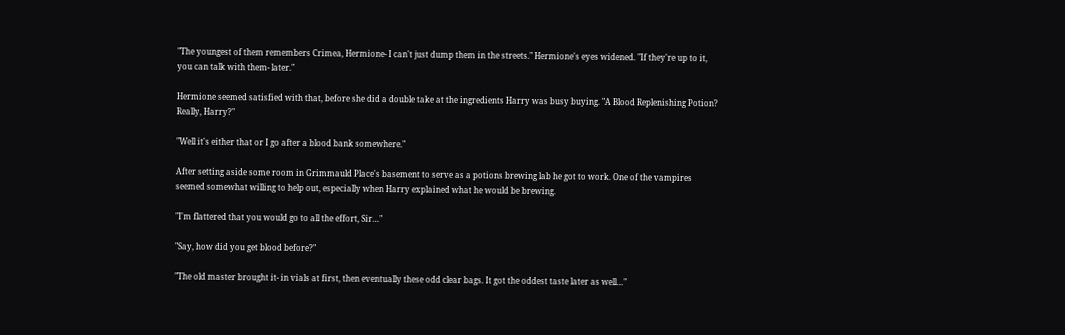"The youngest of them remembers Crimea, Hermione- I can't just dump them in the streets." Hermione's eyes widened. "If they're up to it, you can talk with them- later."

Hermione seemed satisfied with that, before she did a double take at the ingredients Harry was busy buying. "A Blood Replenishing Potion? Really, Harry?"

"Well it's either that or I go after a blood bank somewhere."

After setting aside some room in Grimmauld Place's basement to serve as a potions brewing lab he got to work. One of the vampires seemed somewhat willing to help out, especially when Harry explained what he would be brewing.

"I'm flattered that you would go to all the effort, Sir…"

"Say, how did you get blood before?"

"The old master brought it- in vials at first, then eventually these odd clear bags. It got the oddest taste later as well…"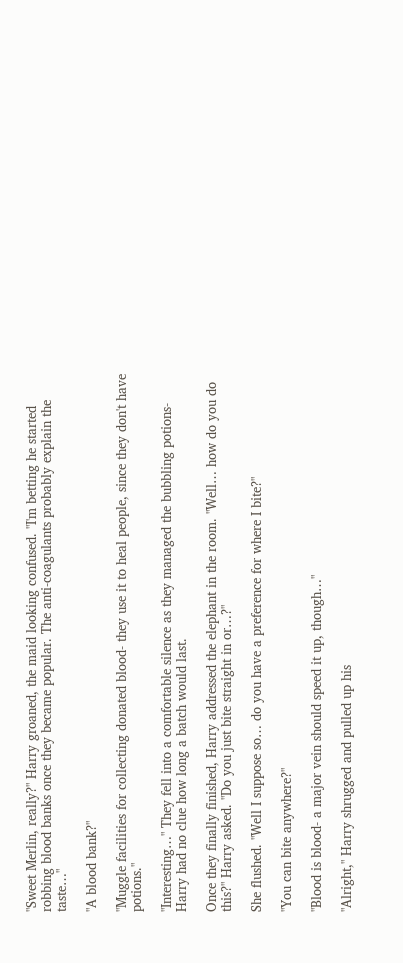"Sweet Merlin, really?" Harry groaned, the maid looking confused. "I'm betting he started robbing blood banks once they became popular. The anti-coagulants probably explain the taste…"

"A blood bank?"

"Muggle facilities for collecting donated blood- they use it to heal people, since they don't have potions."

"Interesting…" They fell into a comfortable silence as they managed the bubbling potions- Harry had no clue how long a batch would last.

Once they finally finished, Harry addressed the elephant in the room. "Well… how do you do this?" Harry asked. "Do you just bite straight in or…?"

She flushed. "Well I suppose so… do you have a preference for where I bite?"

"You can bite anywhere?"

"Blood is blood- a major vein should speed it up, though…"

"Alright," Harry shrugged and pulled up his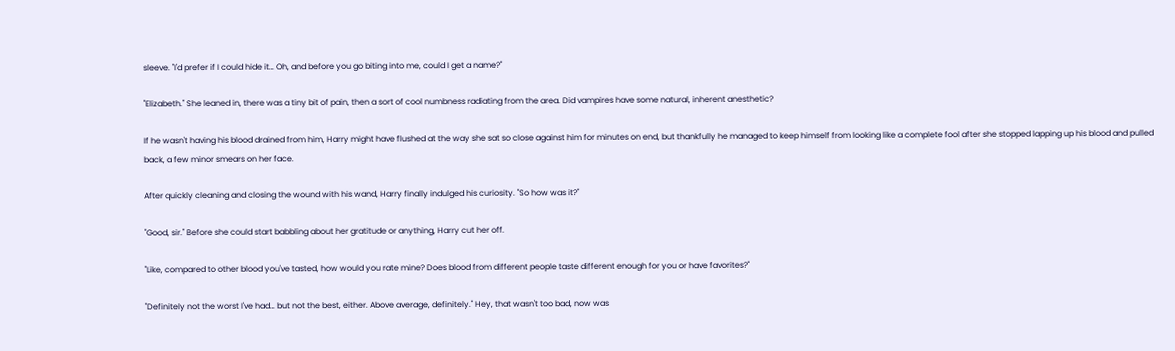sleeve. "I'd prefer if I could hide it… Oh, and before you go biting into me, could I get a name?"

"Elizabeth." She leaned in, there was a tiny bit of pain, then a sort of cool numbness radiating from the area. Did vampires have some natural, inherent anesthetic?

If he wasn't having his blood drained from him, Harry might have flushed at the way she sat so close against him for minutes on end, but thankfully he managed to keep himself from looking like a complete fool after she stopped lapping up his blood and pulled back, a few minor smears on her face.

After quickly cleaning and closing the wound with his wand, Harry finally indulged his curiosity. "So how was it?"

"Good, sir." Before she could start babbling about her gratitude or anything, Harry cut her off.

"Like, compared to other blood you've tasted, how would you rate mine? Does blood from different people taste different enough for you or have favorites?"

"Definitely not the worst I've had… but not the best, either. Above average, definitely." Hey, that wasn't too bad, now was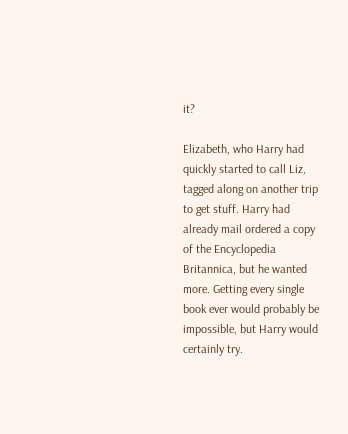it?

Elizabeth, who Harry had quickly started to call Liz, tagged along on another trip to get stuff. Harry had already mail ordered a copy of the Encyclopedia Britannica, but he wanted more. Getting every single book ever would probably be impossible, but Harry would certainly try.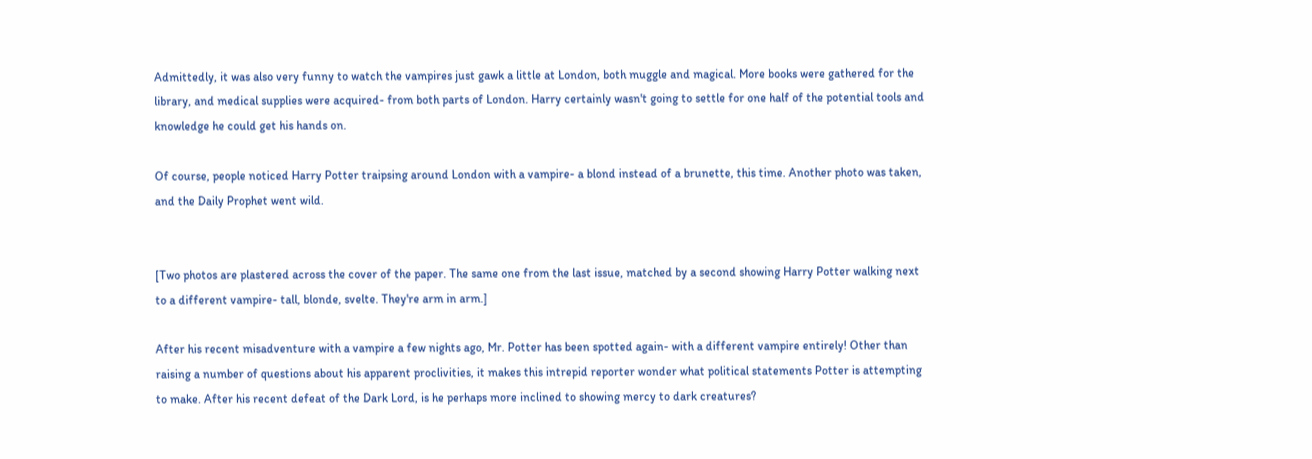Admittedly, it was also very funny to watch the vampires just gawk a little at London, both muggle and magical. More books were gathered for the library, and medical supplies were acquired- from both parts of London. Harry certainly wasn't going to settle for one half of the potential tools and knowledge he could get his hands on.

Of course, people noticed Harry Potter traipsing around London with a vampire- a blond instead of a brunette, this time. Another photo was taken, and the Daily Prophet went wild.


[Two photos are plastered across the cover of the paper. The same one from the last issue, matched by a second showing Harry Potter walking next to a different vampire- tall, blonde, svelte. They're arm in arm.]

After his recent misadventure with a vampire a few nights ago, Mr. Potter has been spotted again- with a different vampire entirely! Other than raising a number of questions about his apparent proclivities, it makes this intrepid reporter wonder what political statements Potter is attempting to make. After his recent defeat of the Dark Lord, is he perhaps more inclined to showing mercy to dark creatures?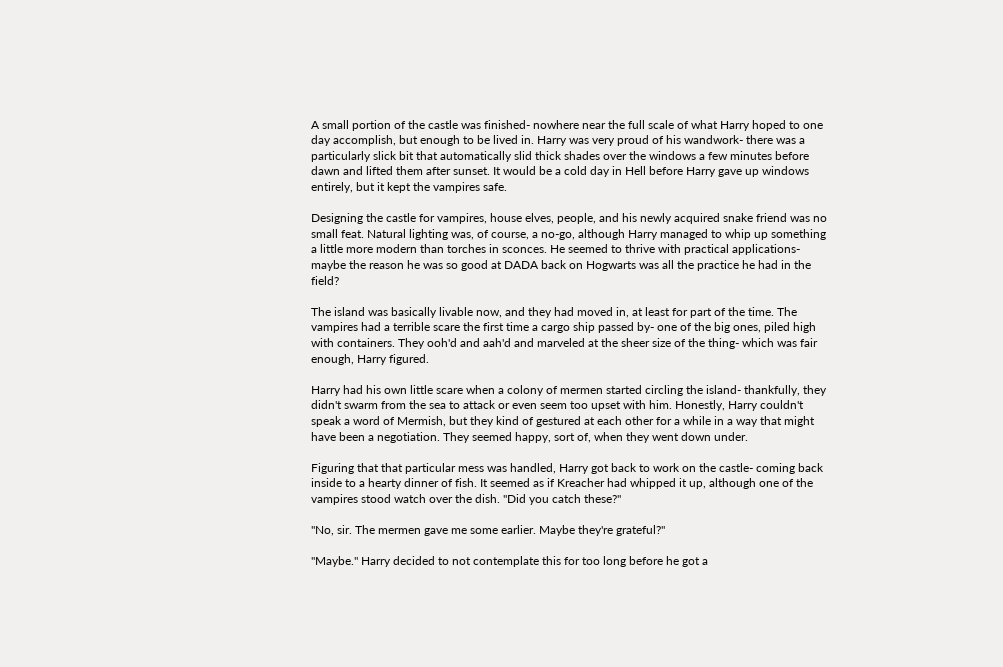A small portion of the castle was finished- nowhere near the full scale of what Harry hoped to one day accomplish, but enough to be lived in. Harry was very proud of his wandwork- there was a particularly slick bit that automatically slid thick shades over the windows a few minutes before dawn and lifted them after sunset. It would be a cold day in Hell before Harry gave up windows entirely, but it kept the vampires safe.

Designing the castle for vampires, house elves, people, and his newly acquired snake friend was no small feat. Natural lighting was, of course, a no-go, although Harry managed to whip up something a little more modern than torches in sconces. He seemed to thrive with practical applications- maybe the reason he was so good at DADA back on Hogwarts was all the practice he had in the field?

The island was basically livable now, and they had moved in, at least for part of the time. The vampires had a terrible scare the first time a cargo ship passed by- one of the big ones, piled high with containers. They ooh'd and aah'd and marveled at the sheer size of the thing- which was fair enough, Harry figured.

Harry had his own little scare when a colony of mermen started circling the island- thankfully, they didn't swarm from the sea to attack or even seem too upset with him. Honestly, Harry couldn't speak a word of Mermish, but they kind of gestured at each other for a while in a way that might have been a negotiation. They seemed happy, sort of, when they went down under.

Figuring that that particular mess was handled, Harry got back to work on the castle- coming back inside to a hearty dinner of fish. It seemed as if Kreacher had whipped it up, although one of the vampires stood watch over the dish. "Did you catch these?"

"No, sir. The mermen gave me some earlier. Maybe they're grateful?"

"Maybe." Harry decided to not contemplate this for too long before he got a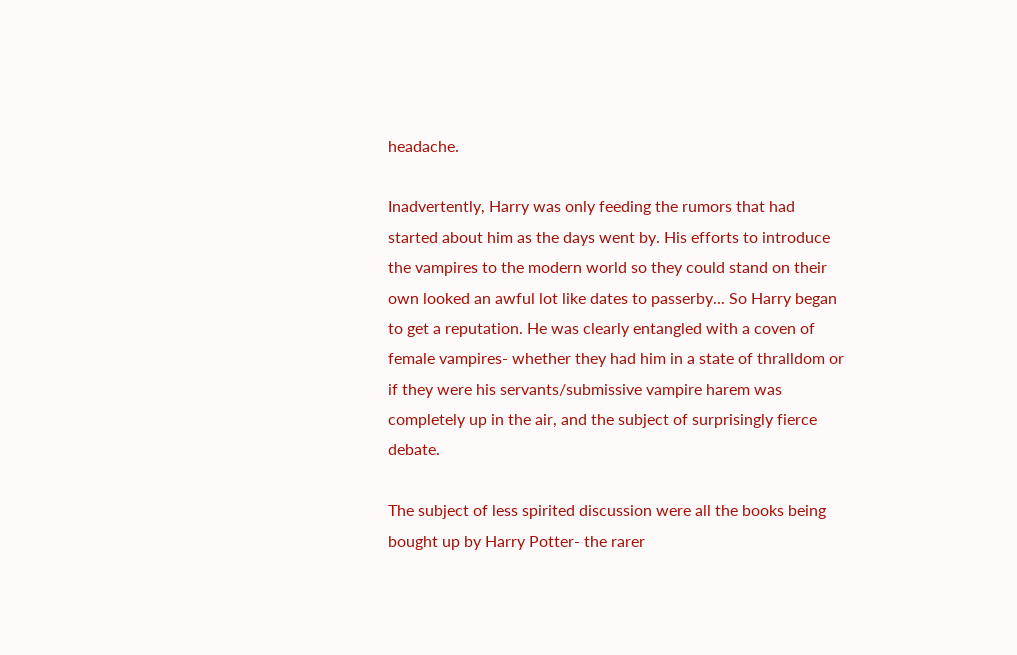headache.

Inadvertently, Harry was only feeding the rumors that had started about him as the days went by. His efforts to introduce the vampires to the modern world so they could stand on their own looked an awful lot like dates to passerby... So Harry began to get a reputation. He was clearly entangled with a coven of female vampires- whether they had him in a state of thralldom or if they were his servants/submissive vampire harem was completely up in the air, and the subject of surprisingly fierce debate.

The subject of less spirited discussion were all the books being bought up by Harry Potter- the rarer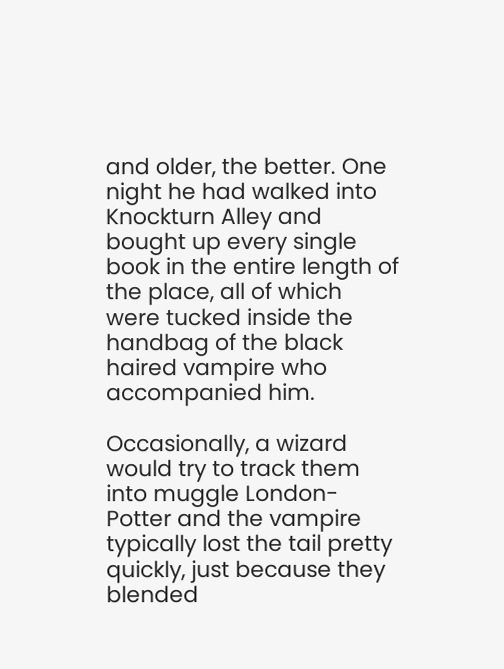and older, the better. One night he had walked into Knockturn Alley and bought up every single book in the entire length of the place, all of which were tucked inside the handbag of the black haired vampire who accompanied him.

Occasionally, a wizard would try to track them into muggle London- Potter and the vampire typically lost the tail pretty quickly, just because they blended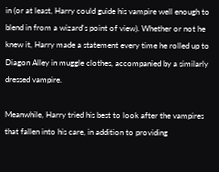in (or at least, Harry could guide his vampire well enough to blend in from a wizard's point of view). Whether or not he knew it, Harry made a statement every time he rolled up to Diagon Alley in muggle clothes, accompanied by a similarly dressed vampire.

Meanwhile, Harry tried his best to look after the vampires that fallen into his care, in addition to providing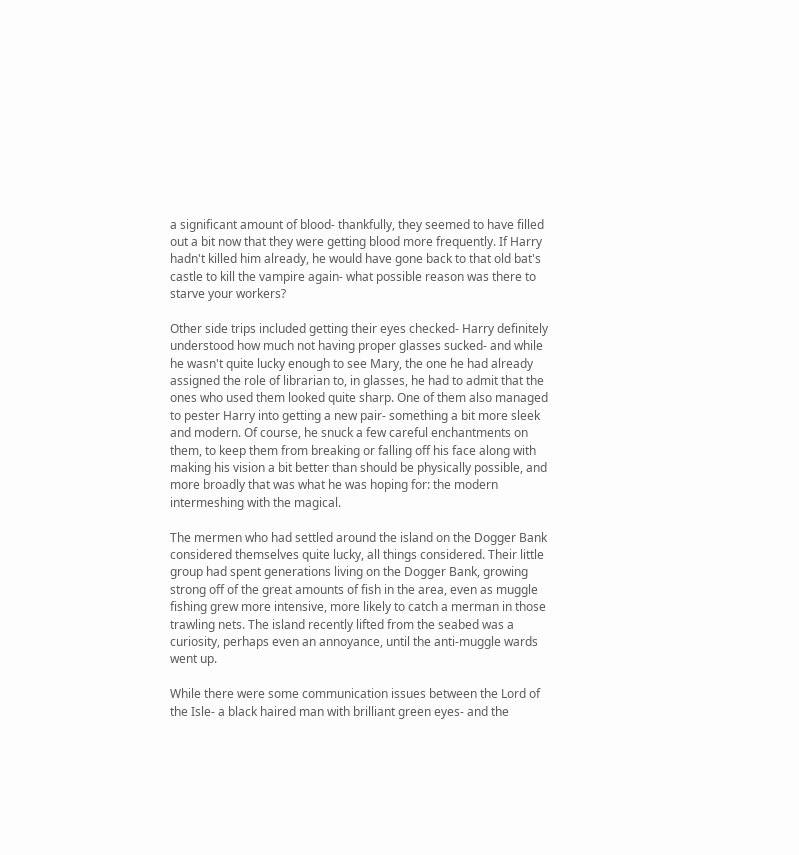a significant amount of blood- thankfully, they seemed to have filled out a bit now that they were getting blood more frequently. If Harry hadn't killed him already, he would have gone back to that old bat's castle to kill the vampire again- what possible reason was there to starve your workers?

Other side trips included getting their eyes checked- Harry definitely understood how much not having proper glasses sucked- and while he wasn't quite lucky enough to see Mary, the one he had already assigned the role of librarian to, in glasses, he had to admit that the ones who used them looked quite sharp. One of them also managed to pester Harry into getting a new pair- something a bit more sleek and modern. Of course, he snuck a few careful enchantments on them, to keep them from breaking or falling off his face along with making his vision a bit better than should be physically possible, and more broadly that was what he was hoping for: the modern intermeshing with the magical.

The mermen who had settled around the island on the Dogger Bank considered themselves quite lucky, all things considered. Their little group had spent generations living on the Dogger Bank, growing strong off of the great amounts of fish in the area, even as muggle fishing grew more intensive, more likely to catch a merman in those trawling nets. The island recently lifted from the seabed was a curiosity, perhaps even an annoyance, until the anti-muggle wards went up.

While there were some communication issues between the Lord of the Isle- a black haired man with brilliant green eyes- and the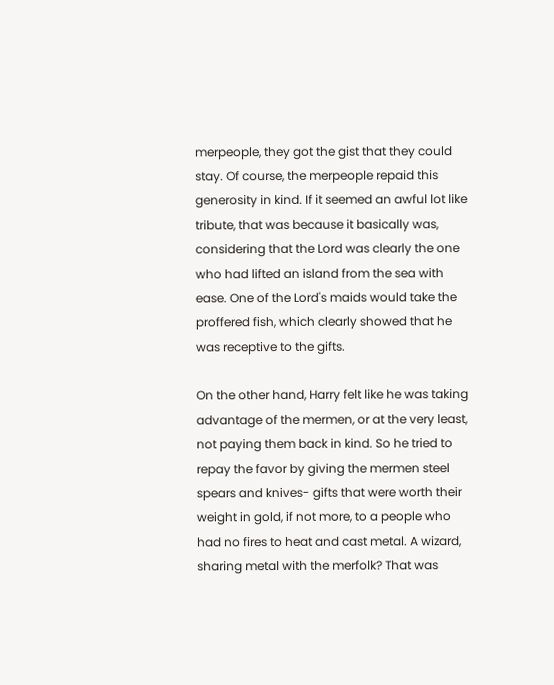merpeople, they got the gist that they could stay. Of course, the merpeople repaid this generosity in kind. If it seemed an awful lot like tribute, that was because it basically was, considering that the Lord was clearly the one who had lifted an island from the sea with ease. One of the Lord's maids would take the proffered fish, which clearly showed that he was receptive to the gifts.

On the other hand, Harry felt like he was taking advantage of the mermen, or at the very least, not paying them back in kind. So he tried to repay the favor by giving the mermen steel spears and knives- gifts that were worth their weight in gold, if not more, to a people who had no fires to heat and cast metal. A wizard, sharing metal with the merfolk? That was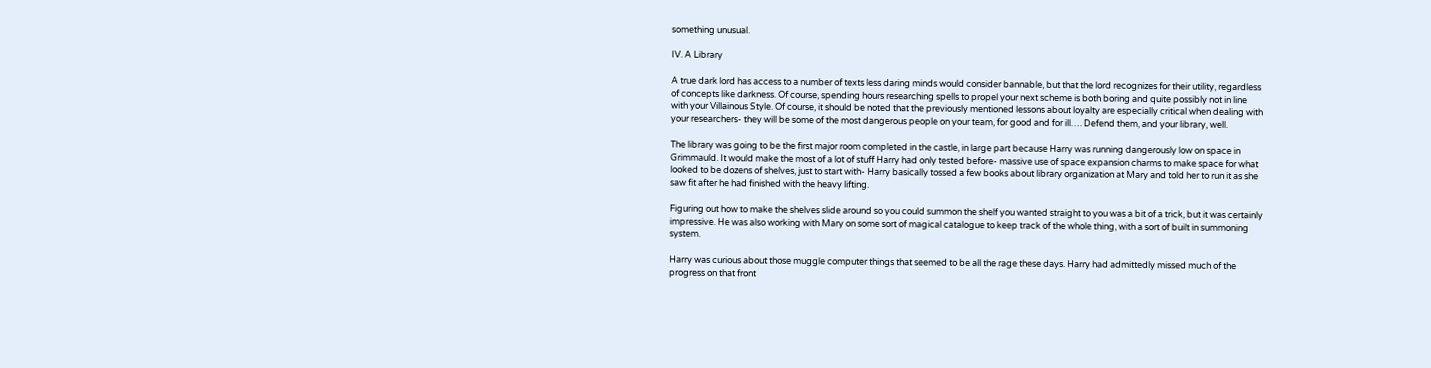something unusual.

IV. A Library

A true dark lord has access to a number of texts less daring minds would consider bannable, but that the lord recognizes for their utility, regardless of concepts like darkness. Of course, spending hours researching spells to propel your next scheme is both boring and quite possibly not in line with your Villainous Style. Of course, it should be noted that the previously mentioned lessons about loyalty are especially critical when dealing with your researchers- they will be some of the most dangerous people on your team, for good and for ill…. Defend them, and your library, well.

The library was going to be the first major room completed in the castle, in large part because Harry was running dangerously low on space in Grimmauld. It would make the most of a lot of stuff Harry had only tested before- massive use of space expansion charms to make space for what looked to be dozens of shelves, just to start with- Harry basically tossed a few books about library organization at Mary and told her to run it as she saw fit after he had finished with the heavy lifting.

Figuring out how to make the shelves slide around so you could summon the shelf you wanted straight to you was a bit of a trick, but it was certainly impressive. He was also working with Mary on some sort of magical catalogue to keep track of the whole thing, with a sort of built in summoning system.

Harry was curious about those muggle computer things that seemed to be all the rage these days. Harry had admittedly missed much of the progress on that front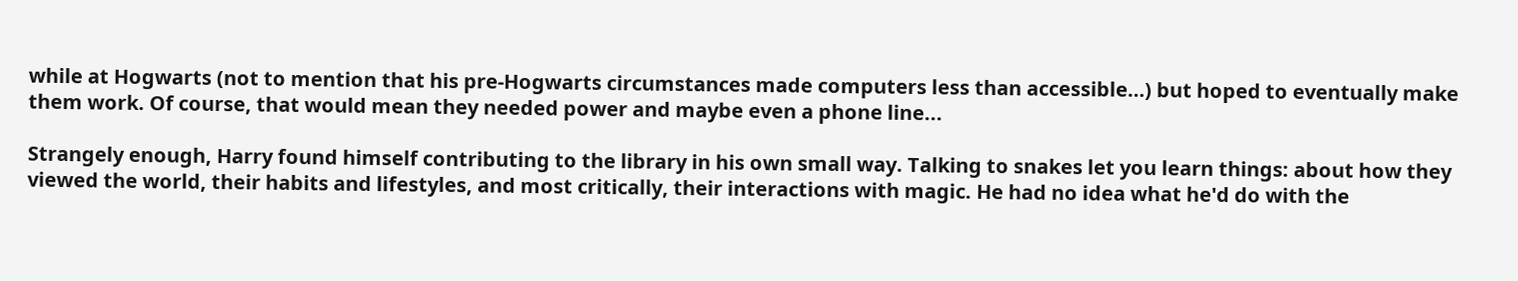while at Hogwarts (not to mention that his pre-Hogwarts circumstances made computers less than accessible…) but hoped to eventually make them work. Of course, that would mean they needed power and maybe even a phone line...

Strangely enough, Harry found himself contributing to the library in his own small way. Talking to snakes let you learn things: about how they viewed the world, their habits and lifestyles, and most critically, their interactions with magic. He had no idea what he'd do with the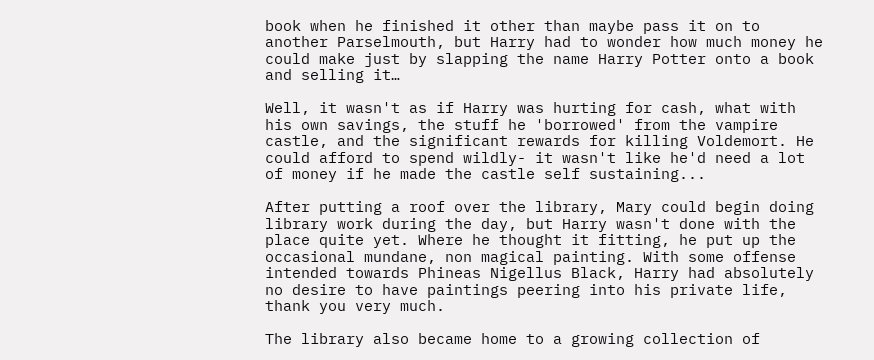book when he finished it other than maybe pass it on to another Parselmouth, but Harry had to wonder how much money he could make just by slapping the name Harry Potter onto a book and selling it…

Well, it wasn't as if Harry was hurting for cash, what with his own savings, the stuff he 'borrowed' from the vampire castle, and the significant rewards for killing Voldemort. He could afford to spend wildly- it wasn't like he'd need a lot of money if he made the castle self sustaining...

After putting a roof over the library, Mary could begin doing library work during the day, but Harry wasn't done with the place quite yet. Where he thought it fitting, he put up the occasional mundane, non magical painting. With some offense intended towards Phineas Nigellus Black, Harry had absolutely no desire to have paintings peering into his private life, thank you very much.

The library also became home to a growing collection of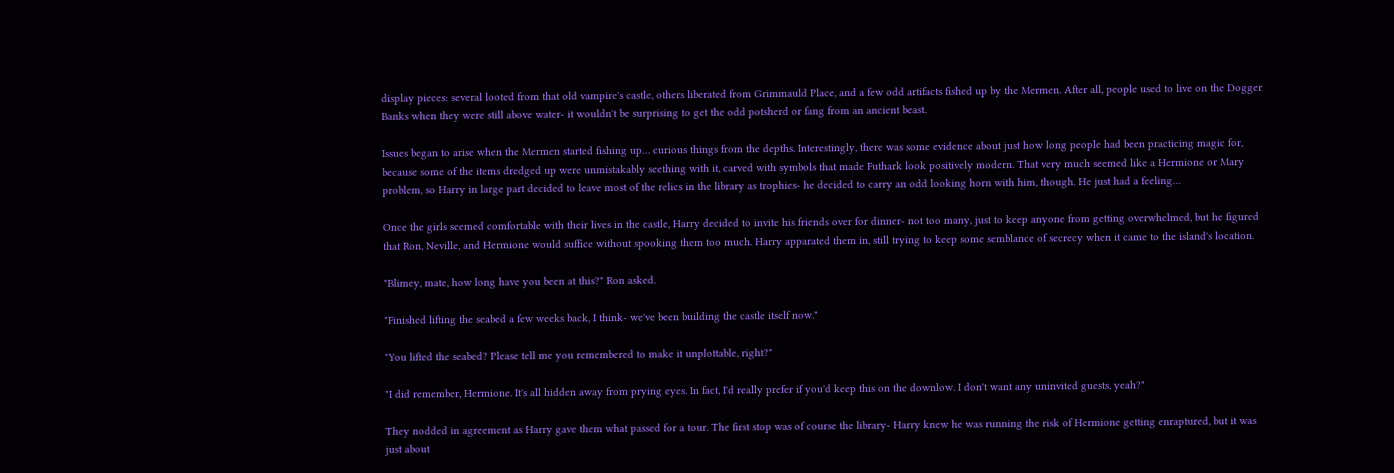display pieces: several looted from that old vampire's castle, others liberated from Grimmauld Place, and a few odd artifacts fished up by the Mermen. After all, people used to live on the Dogger Banks when they were still above water- it wouldn't be surprising to get the odd potsherd or fang from an ancient beast.

Issues began to arise when the Mermen started fishing up… curious things from the depths. Interestingly, there was some evidence about just how long people had been practicing magic for, because some of the items dredged up were unmistakably seething with it, carved with symbols that made Futhark look positively modern. That very much seemed like a Hermione or Mary problem, so Harry in large part decided to leave most of the relics in the library as trophies- he decided to carry an odd looking horn with him, though. He just had a feeling…

Once the girls seemed comfortable with their lives in the castle, Harry decided to invite his friends over for dinner- not too many, just to keep anyone from getting overwhelmed, but he figured that Ron, Neville, and Hermione would suffice without spooking them too much. Harry apparated them in, still trying to keep some semblance of secrecy when it came to the island's location.

"Blimey, mate, how long have you been at this?" Ron asked.

"Finished lifting the seabed a few weeks back, I think- we've been building the castle itself now."

"You lifted the seabed? Please tell me you remembered to make it unplottable, right?"

"I did remember, Hermione. It's all hidden away from prying eyes. In fact, I'd really prefer if you'd keep this on the downlow. I don't want any uninvited guests, yeah?"

They nodded in agreement as Harry gave them what passed for a tour. The first stop was of course the library- Harry knew he was running the risk of Hermione getting enraptured, but it was just about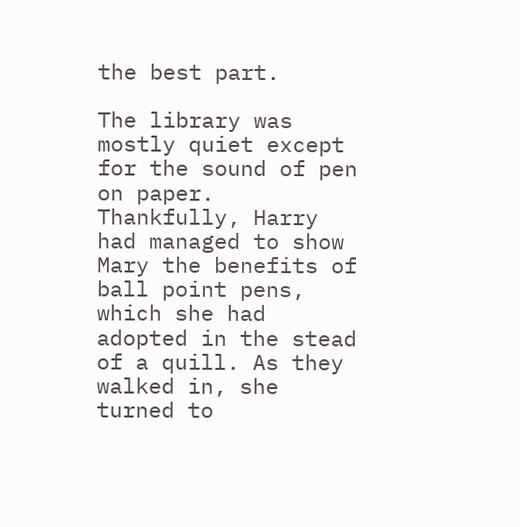the best part.

The library was mostly quiet except for the sound of pen on paper. Thankfully, Harry had managed to show Mary the benefits of ball point pens, which she had adopted in the stead of a quill. As they walked in, she turned to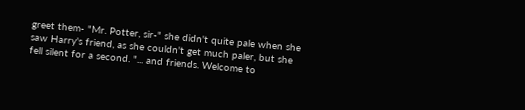greet them- "Mr. Potter, sir-" she didn't quite pale when she saw Harry's friend, as she couldn't get much paler, but she fell silent for a second. "... and friends. Welcome to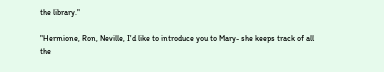the library."

"Hermione, Ron, Neville, I'd like to introduce you to Mary- she keeps track of all the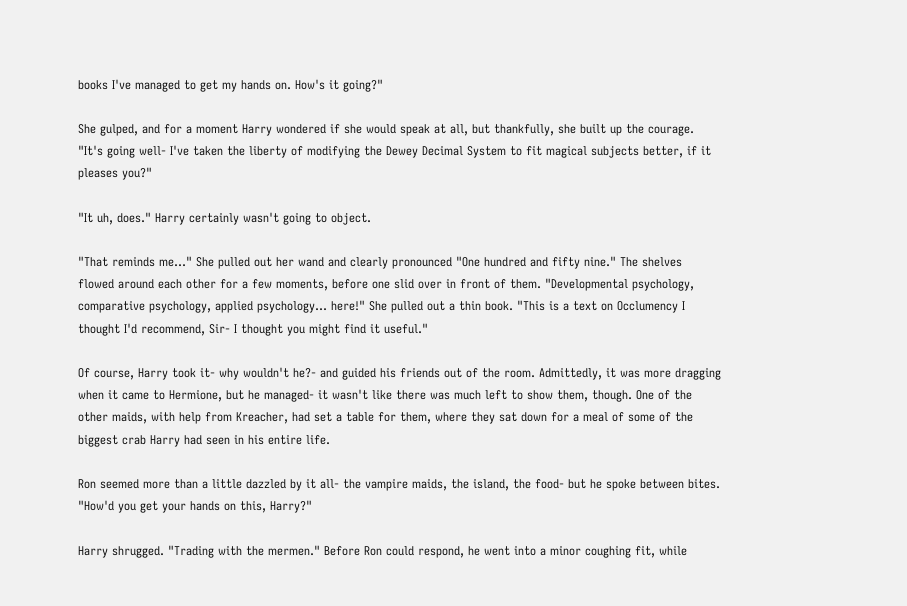books I've managed to get my hands on. How's it going?"

She gulped, and for a moment Harry wondered if she would speak at all, but thankfully, she built up the courage. "It's going well- I've taken the liberty of modifying the Dewey Decimal System to fit magical subjects better, if it pleases you?"

"It uh, does." Harry certainly wasn't going to object.

"That reminds me…" She pulled out her wand and clearly pronounced "One hundred and fifty nine." The shelves flowed around each other for a few moments, before one slid over in front of them. "Developmental psychology, comparative psychology, applied psychology… here!" She pulled out a thin book. "This is a text on Occlumency I thought I'd recommend, Sir- I thought you might find it useful."

Of course, Harry took it- why wouldn't he?- and guided his friends out of the room. Admittedly, it was more dragging when it came to Hermione, but he managed- it wasn't like there was much left to show them, though. One of the other maids, with help from Kreacher, had set a table for them, where they sat down for a meal of some of the biggest crab Harry had seen in his entire life.

Ron seemed more than a little dazzled by it all- the vampire maids, the island, the food- but he spoke between bites. "How'd you get your hands on this, Harry?"

Harry shrugged. "Trading with the mermen." Before Ron could respond, he went into a minor coughing fit, while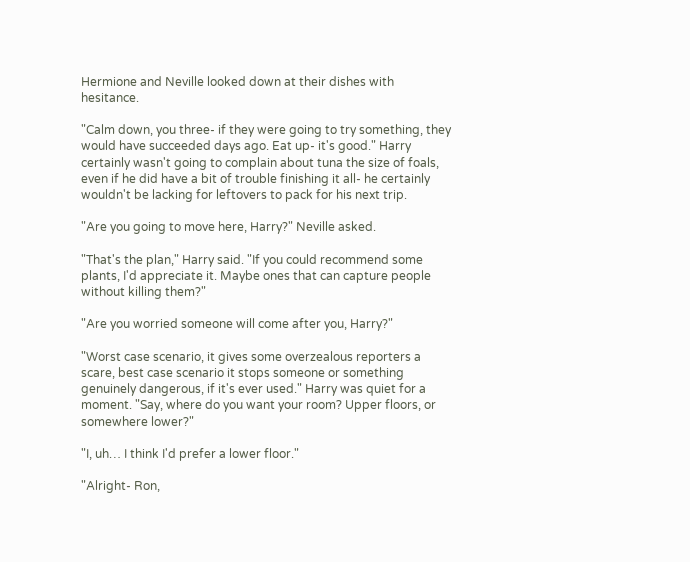Hermione and Neville looked down at their dishes with hesitance.

"Calm down, you three- if they were going to try something, they would have succeeded days ago. Eat up- it's good." Harry certainly wasn't going to complain about tuna the size of foals, even if he did have a bit of trouble finishing it all- he certainly wouldn't be lacking for leftovers to pack for his next trip.

"Are you going to move here, Harry?" Neville asked.

"That's the plan," Harry said. "If you could recommend some plants, I'd appreciate it. Maybe ones that can capture people without killing them?"

"Are you worried someone will come after you, Harry?"

"Worst case scenario, it gives some overzealous reporters a scare, best case scenario it stops someone or something genuinely dangerous, if it's ever used." Harry was quiet for a moment. "Say, where do you want your room? Upper floors, or somewhere lower?"

"I, uh… I think I'd prefer a lower floor."

"Alright- Ron,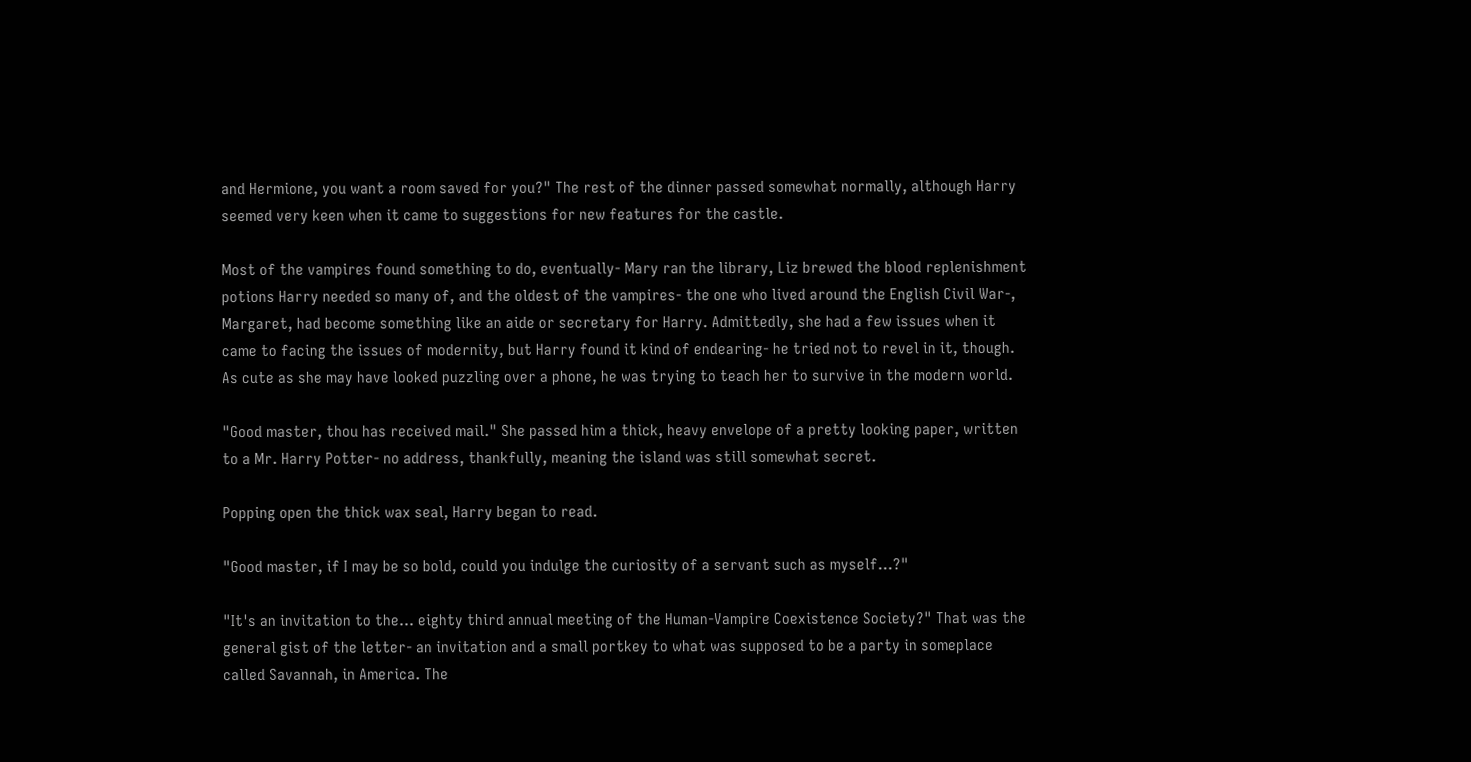and Hermione, you want a room saved for you?" The rest of the dinner passed somewhat normally, although Harry seemed very keen when it came to suggestions for new features for the castle.

Most of the vampires found something to do, eventually- Mary ran the library, Liz brewed the blood replenishment potions Harry needed so many of, and the oldest of the vampires- the one who lived around the English Civil War-, Margaret, had become something like an aide or secretary for Harry. Admittedly, she had a few issues when it came to facing the issues of modernity, but Harry found it kind of endearing- he tried not to revel in it, though. As cute as she may have looked puzzling over a phone, he was trying to teach her to survive in the modern world.

"Good master, thou has received mail." She passed him a thick, heavy envelope of a pretty looking paper, written to a Mr. Harry Potter- no address, thankfully, meaning the island was still somewhat secret.

Popping open the thick wax seal, Harry began to read.

"Good master, if I may be so bold, could you indulge the curiosity of a servant such as myself…?"

"It's an invitation to the… eighty third annual meeting of the Human-Vampire Coexistence Society?" That was the general gist of the letter- an invitation and a small portkey to what was supposed to be a party in someplace called Savannah, in America. The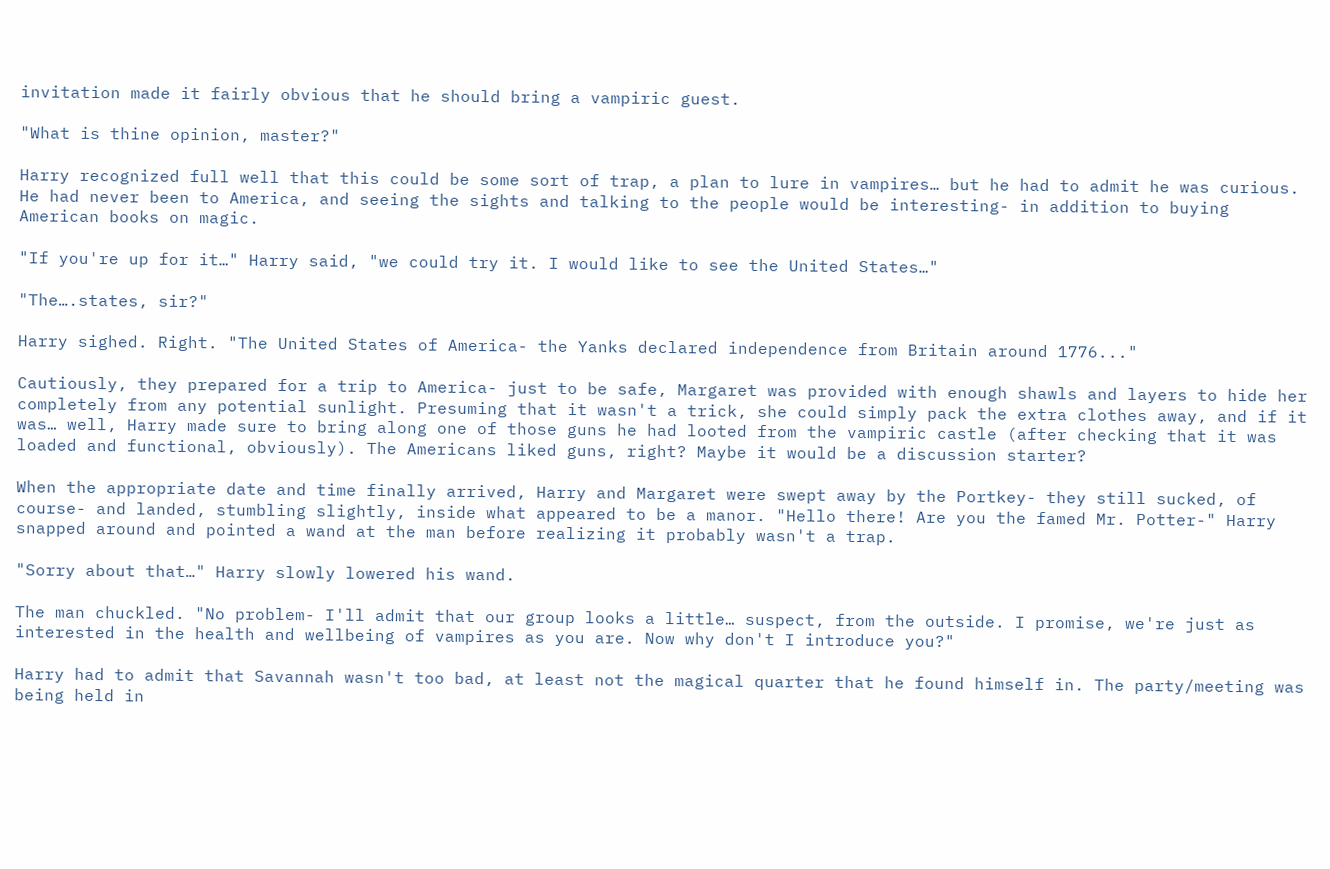invitation made it fairly obvious that he should bring a vampiric guest.

"What is thine opinion, master?"

Harry recognized full well that this could be some sort of trap, a plan to lure in vampires… but he had to admit he was curious. He had never been to America, and seeing the sights and talking to the people would be interesting- in addition to buying American books on magic.

"If you're up for it…" Harry said, "we could try it. I would like to see the United States…"

"The….states, sir?"

Harry sighed. Right. "The United States of America- the Yanks declared independence from Britain around 1776..."

Cautiously, they prepared for a trip to America- just to be safe, Margaret was provided with enough shawls and layers to hide her completely from any potential sunlight. Presuming that it wasn't a trick, she could simply pack the extra clothes away, and if it was… well, Harry made sure to bring along one of those guns he had looted from the vampiric castle (after checking that it was loaded and functional, obviously). The Americans liked guns, right? Maybe it would be a discussion starter?

When the appropriate date and time finally arrived, Harry and Margaret were swept away by the Portkey- they still sucked, of course- and landed, stumbling slightly, inside what appeared to be a manor. "Hello there! Are you the famed Mr. Potter-" Harry snapped around and pointed a wand at the man before realizing it probably wasn't a trap.

"Sorry about that…" Harry slowly lowered his wand.

The man chuckled. "No problem- I'll admit that our group looks a little… suspect, from the outside. I promise, we're just as interested in the health and wellbeing of vampires as you are. Now why don't I introduce you?"

Harry had to admit that Savannah wasn't too bad, at least not the magical quarter that he found himself in. The party/meeting was being held in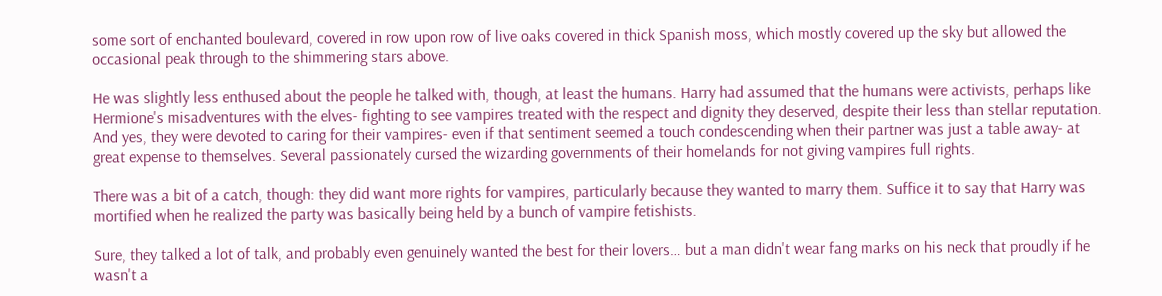some sort of enchanted boulevard, covered in row upon row of live oaks covered in thick Spanish moss, which mostly covered up the sky but allowed the occasional peak through to the shimmering stars above.

He was slightly less enthused about the people he talked with, though, at least the humans. Harry had assumed that the humans were activists, perhaps like Hermione's misadventures with the elves- fighting to see vampires treated with the respect and dignity they deserved, despite their less than stellar reputation. And yes, they were devoted to caring for their vampires- even if that sentiment seemed a touch condescending when their partner was just a table away- at great expense to themselves. Several passionately cursed the wizarding governments of their homelands for not giving vampires full rights.

There was a bit of a catch, though: they did want more rights for vampires, particularly because they wanted to marry them. Suffice it to say that Harry was mortified when he realized the party was basically being held by a bunch of vampire fetishists.

Sure, they talked a lot of talk, and probably even genuinely wanted the best for their lovers… but a man didn't wear fang marks on his neck that proudly if he wasn't a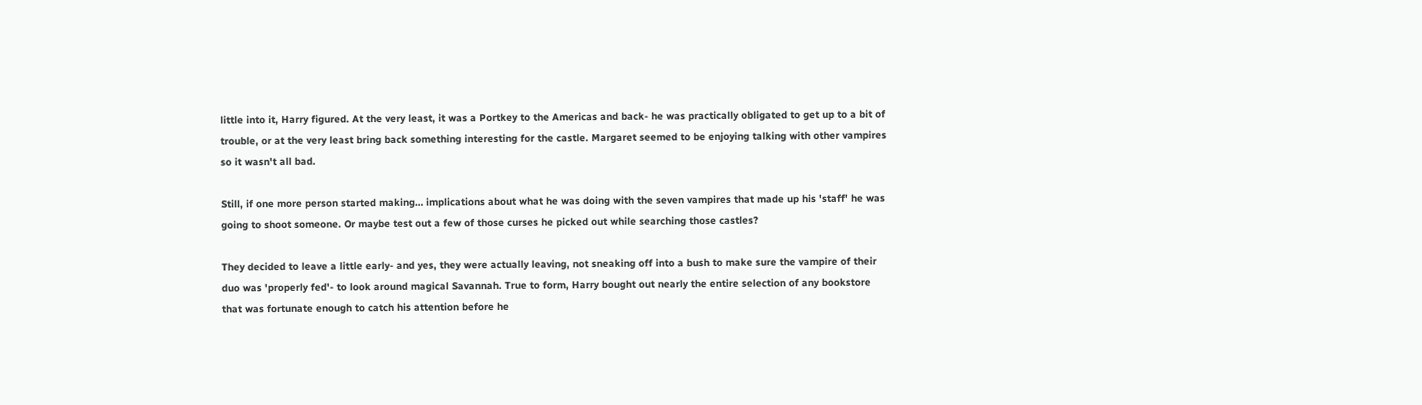little into it, Harry figured. At the very least, it was a Portkey to the Americas and back- he was practically obligated to get up to a bit of trouble, or at the very least bring back something interesting for the castle. Margaret seemed to be enjoying talking with other vampires so it wasn't all bad.

Still, if one more person started making… implications about what he was doing with the seven vampires that made up his 'staff' he was going to shoot someone. Or maybe test out a few of those curses he picked out while searching those castles?

They decided to leave a little early- and yes, they were actually leaving, not sneaking off into a bush to make sure the vampire of their duo was 'properly fed'- to look around magical Savannah. True to form, Harry bought out nearly the entire selection of any bookstore that was fortunate enough to catch his attention before he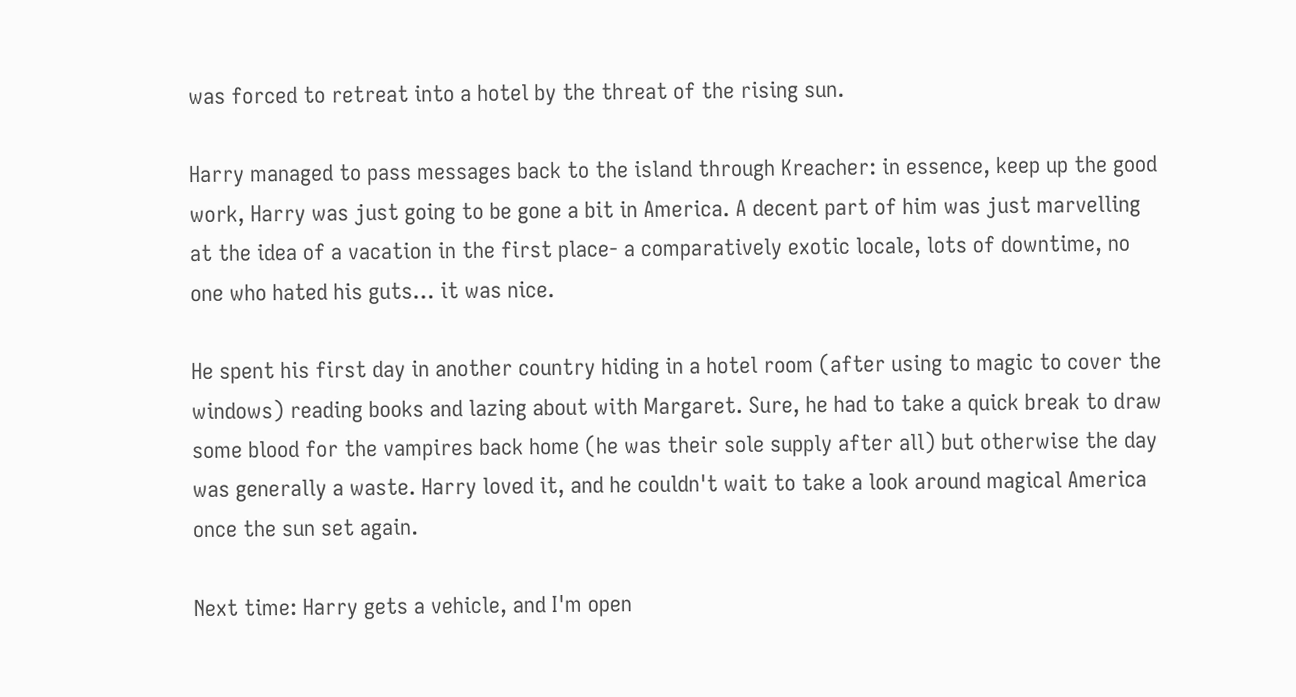was forced to retreat into a hotel by the threat of the rising sun.

Harry managed to pass messages back to the island through Kreacher: in essence, keep up the good work, Harry was just going to be gone a bit in America. A decent part of him was just marvelling at the idea of a vacation in the first place- a comparatively exotic locale, lots of downtime, no one who hated his guts… it was nice.

He spent his first day in another country hiding in a hotel room (after using to magic to cover the windows) reading books and lazing about with Margaret. Sure, he had to take a quick break to draw some blood for the vampires back home (he was their sole supply after all) but otherwise the day was generally a waste. Harry loved it, and he couldn't wait to take a look around magical America once the sun set again.

Next time: Harry gets a vehicle, and I'm open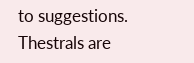to suggestions. Thestrals are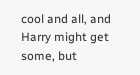cool and all, and Harry might get some, but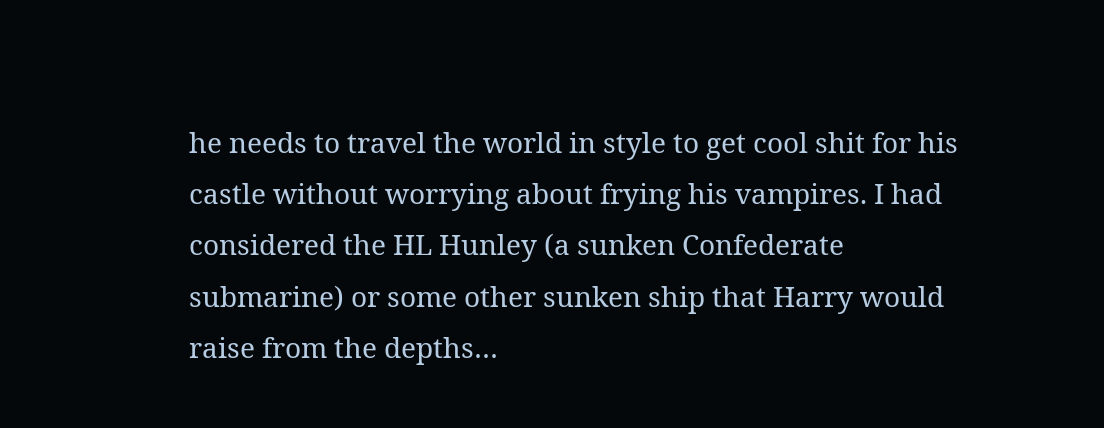he needs to travel the world in style to get cool shit for his castle without worrying about frying his vampires. I had considered the HL Hunley (a sunken Confederate submarine) or some other sunken ship that Harry would raise from the depths…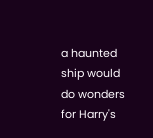a haunted ship would do wonders for Harry's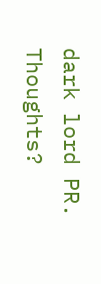dark lord PR. Thoughts?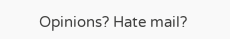Opinions? Hate mail?